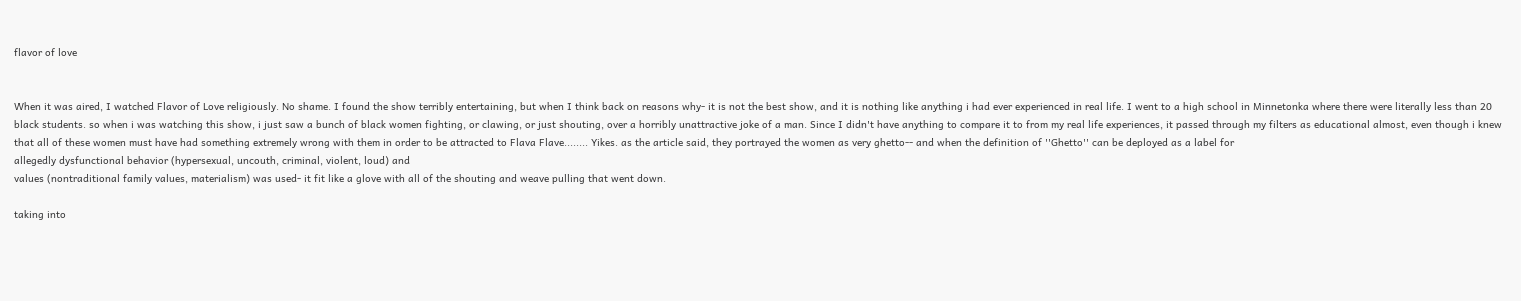flavor of love


When it was aired, I watched Flavor of Love religiously. No shame. I found the show terribly entertaining, but when I think back on reasons why- it is not the best show, and it is nothing like anything i had ever experienced in real life. I went to a high school in Minnetonka where there were literally less than 20 black students. so when i was watching this show, i just saw a bunch of black women fighting, or clawing, or just shouting, over a horribly unattractive joke of a man. Since I didn't have anything to compare it to from my real life experiences, it passed through my filters as educational almost, even though i knew that all of these women must have had something extremely wrong with them in order to be attracted to Flava Flave........ Yikes. as the article said, they portrayed the women as very ghetto-- and when the definition of ''Ghetto'' can be deployed as a label for
allegedly dysfunctional behavior (hypersexual, uncouth, criminal, violent, loud) and
values (nontraditional family values, materialism) was used- it fit like a glove with all of the shouting and weave pulling that went down.

taking into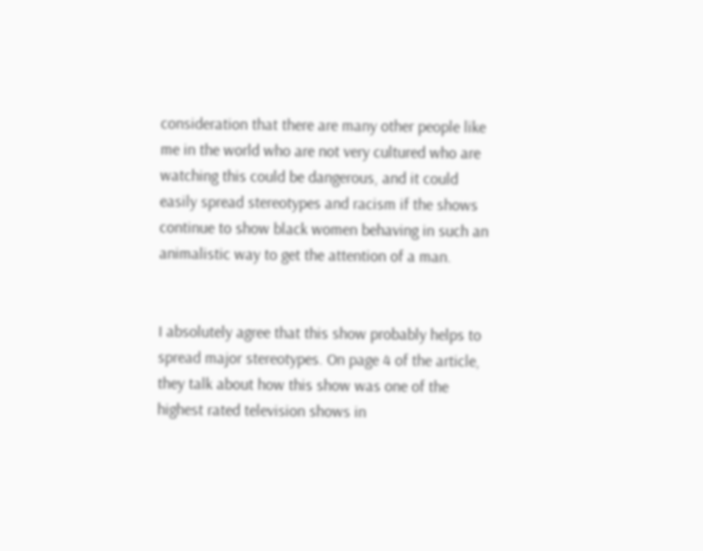consideration that there are many other people like me in the world who are not very cultured who are watching this could be dangerous, and it could easily spread stereotypes and racism if the shows continue to show black women behaving in such an animalistic way to get the attention of a man.


I absolutely agree that this show probably helps to spread major stereotypes. On page 4 of the article, they talk about how this show was one of the highest rated television shows in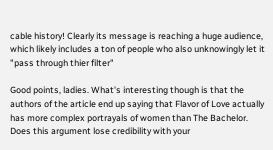cable history! Clearly its message is reaching a huge audience, which likely includes a ton of people who also unknowingly let it "pass through thier filter"

Good points, ladies. What's interesting though is that the authors of the article end up saying that Flavor of Love actually has more complex portrayals of women than The Bachelor. Does this argument lose credibility with your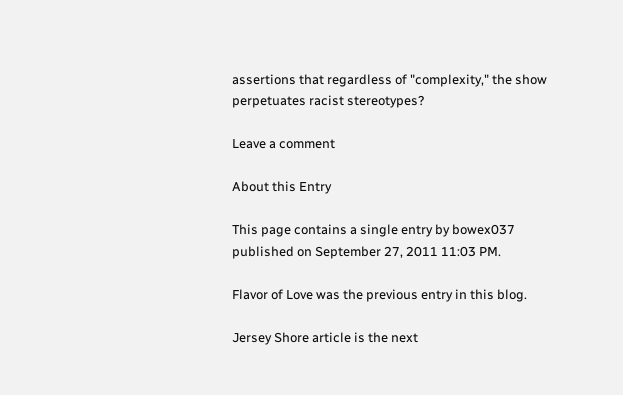assertions that regardless of "complexity," the show perpetuates racist stereotypes?

Leave a comment

About this Entry

This page contains a single entry by bowex037 published on September 27, 2011 11:03 PM.

Flavor of Love was the previous entry in this blog.

Jersey Shore article is the next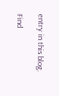entry in this blog.

Find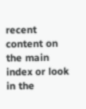recent content on the main index or look in the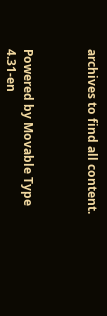archives to find all content.



Powered by Movable Type 4.31-en